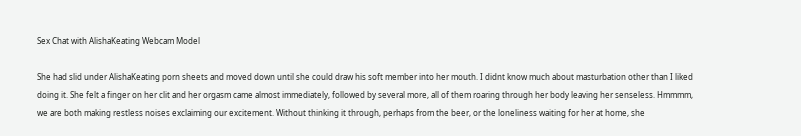Sex Chat with AlishaKeating Webcam Model

She had slid under AlishaKeating porn sheets and moved down until she could draw his soft member into her mouth. I didnt know much about masturbation other than I liked doing it. She felt a finger on her clit and her orgasm came almost immediately, followed by several more, all of them roaring through her body leaving her senseless. Hmmmm, we are both making restless noises exclaiming our excitement. Without thinking it through, perhaps from the beer, or the loneliness waiting for her at home, she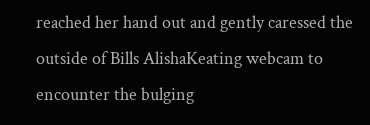reached her hand out and gently caressed the outside of Bills AlishaKeating webcam to encounter the bulging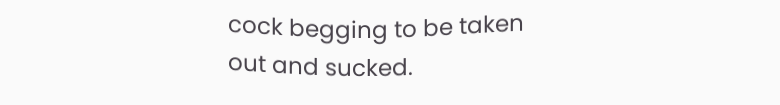cock begging to be taken out and sucked.